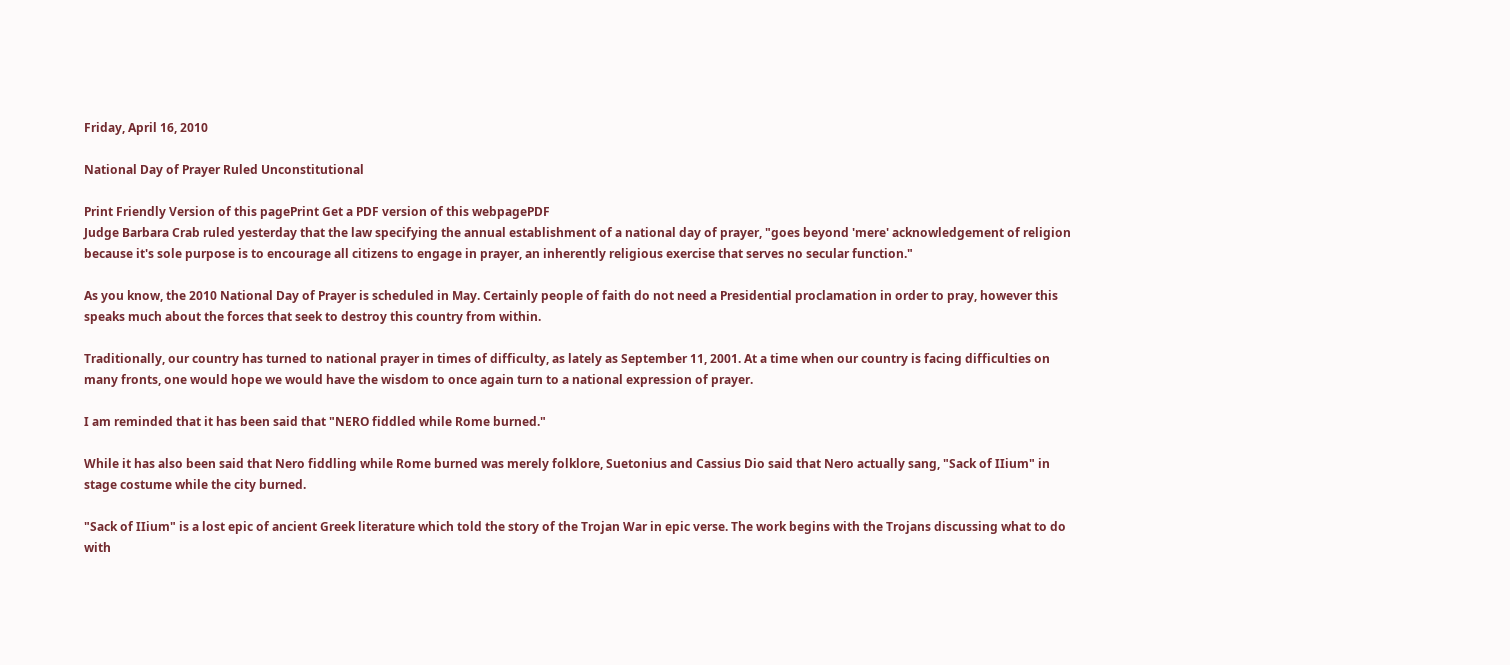Friday, April 16, 2010

National Day of Prayer Ruled Unconstitutional

Print Friendly Version of this pagePrint Get a PDF version of this webpagePDF
Judge Barbara Crab ruled yesterday that the law specifying the annual establishment of a national day of prayer, "goes beyond 'mere' acknowledgement of religion because it's sole purpose is to encourage all citizens to engage in prayer, an inherently religious exercise that serves no secular function."

As you know, the 2010 National Day of Prayer is scheduled in May. Certainly people of faith do not need a Presidential proclamation in order to pray, however this speaks much about the forces that seek to destroy this country from within.

Traditionally, our country has turned to national prayer in times of difficulty, as lately as September 11, 2001. At a time when our country is facing difficulties on many fronts, one would hope we would have the wisdom to once again turn to a national expression of prayer.

I am reminded that it has been said that "NERO fiddled while Rome burned."

While it has also been said that Nero fiddling while Rome burned was merely folklore, Suetonius and Cassius Dio said that Nero actually sang, "Sack of IIium" in stage costume while the city burned.

"Sack of IIium" is a lost epic of ancient Greek literature which told the story of the Trojan War in epic verse. The work begins with the Trojans discussing what to do with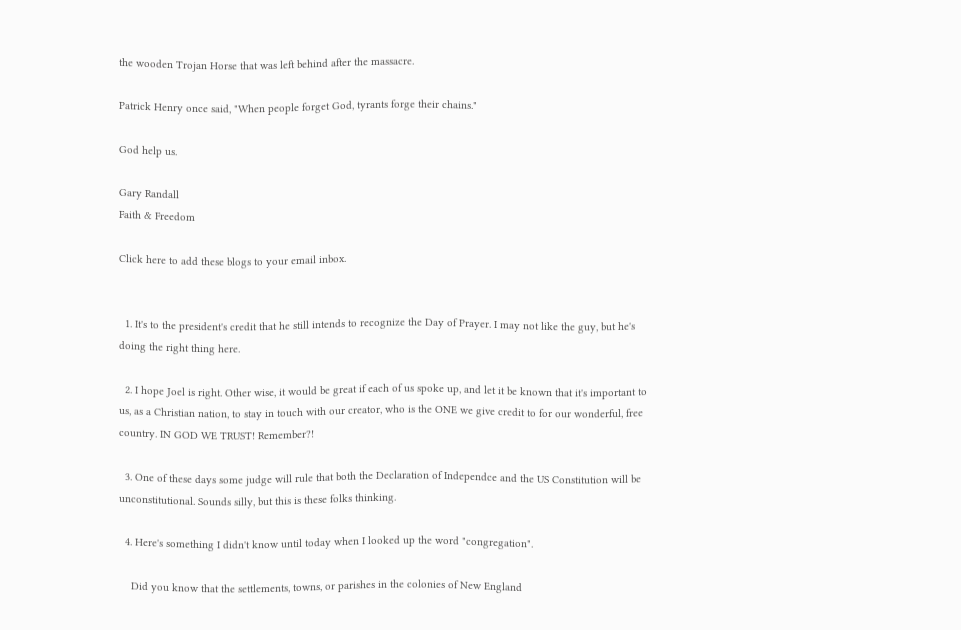the wooden Trojan Horse that was left behind after the massacre.

Patrick Henry once said, "When people forget God, tyrants forge their chains."

God help us.

Gary Randall
Faith & Freedom

Click here to add these blogs to your email inbox.


  1. It's to the president's credit that he still intends to recognize the Day of Prayer. I may not like the guy, but he's doing the right thing here.

  2. I hope Joel is right. Other wise, it would be great if each of us spoke up, and let it be known that it's important to us, as a Christian nation, to stay in touch with our creator, who is the ONE we give credit to for our wonderful, free country. IN GOD WE TRUST! Remember?!

  3. One of these days some judge will rule that both the Declaration of Independce and the US Constitution will be unconstitutional. Sounds silly, but this is these folks thinking.

  4. Here's something I didn't know until today when I looked up the word "congregation".

    Did you know that the settlements, towns, or parishes in the colonies of New England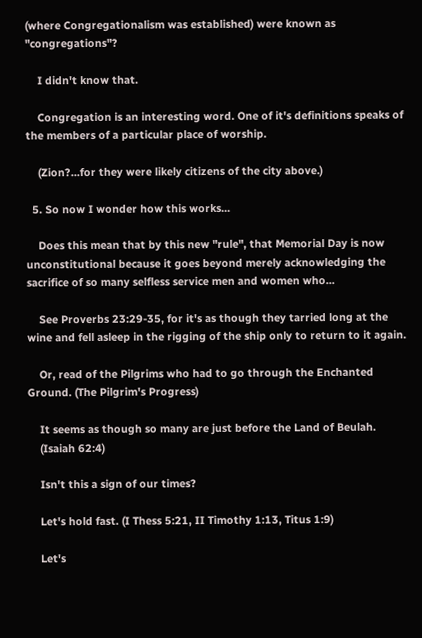(where Congregationalism was established) were known as "congregations"?

    I didn't know that.

    Congregation is an interesting word. One of it's definitions speaks of the members of a particular place of worship.

    (Zion?...for they were likely citizens of the city above.)

  5. So now I wonder how this works...

    Does this mean that by this new "rule", that Memorial Day is now unconstitutional because it goes beyond merely acknowledging the sacrifice of so many selfless service men and women who...

    See Proverbs 23:29-35, for it's as though they tarried long at the wine and fell asleep in the rigging of the ship only to return to it again.

    Or, read of the Pilgrims who had to go through the Enchanted Ground. (The Pilgrim's Progress)

    It seems as though so many are just before the Land of Beulah.
    (Isaiah 62:4)

    Isn't this a sign of our times?

    Let's hold fast. (I Thess 5:21, II Timothy 1:13, Titus 1:9)

    Let's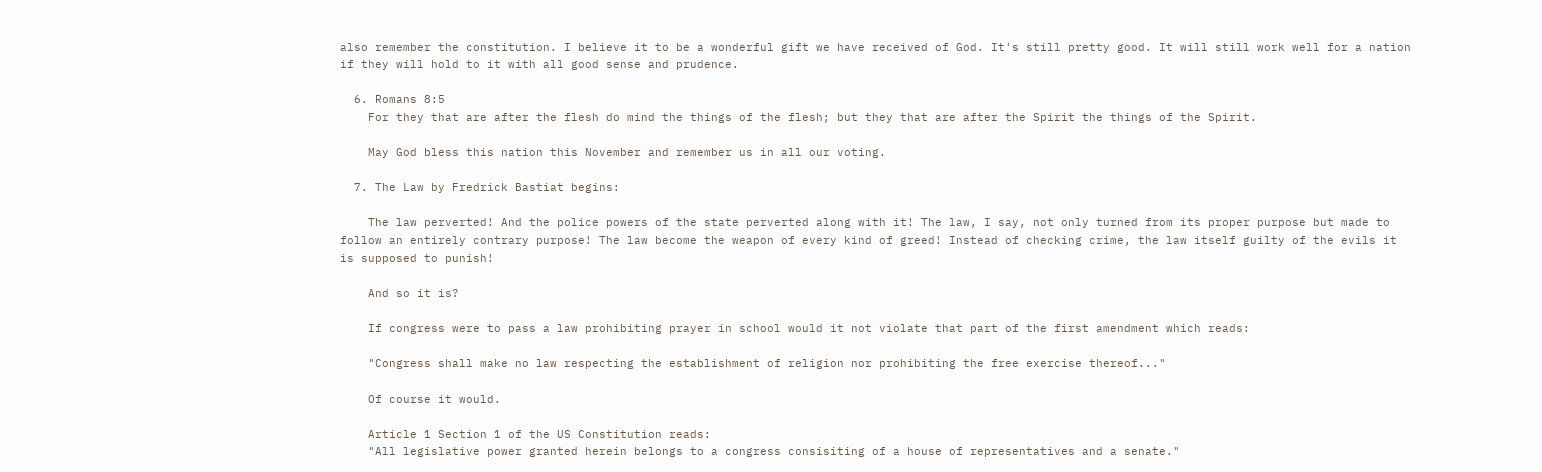also remember the constitution. I believe it to be a wonderful gift we have received of God. It's still pretty good. It will still work well for a nation if they will hold to it with all good sense and prudence.

  6. Romans 8:5
    For they that are after the flesh do mind the things of the flesh; but they that are after the Spirit the things of the Spirit.

    May God bless this nation this November and remember us in all our voting.

  7. The Law by Fredrick Bastiat begins:

    The law perverted! And the police powers of the state perverted along with it! The law, I say, not only turned from its proper purpose but made to follow an entirely contrary purpose! The law become the weapon of every kind of greed! Instead of checking crime, the law itself guilty of the evils it is supposed to punish!

    And so it is?

    If congress were to pass a law prohibiting prayer in school would it not violate that part of the first amendment which reads:

    "Congress shall make no law respecting the establishment of religion nor prohibiting the free exercise thereof..."

    Of course it would.

    Article 1 Section 1 of the US Constitution reads:
    "All legislative power granted herein belongs to a congress consisiting of a house of representatives and a senate."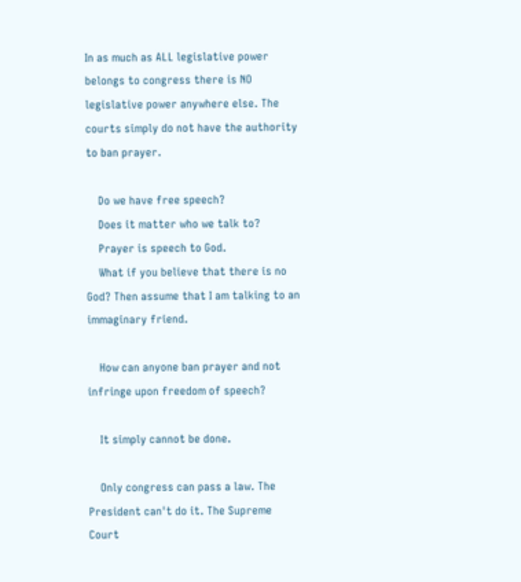In as much as ALL legislative power belongs to congress there is NO legislative power anywhere else. The courts simply do not have the authority to ban prayer.

    Do we have free speech?
    Does it matter who we talk to?
    Prayer is speech to God.
    What if you believe that there is no God? Then assume that I am talking to an immaginary friend.

    How can anyone ban prayer and not infringe upon freedom of speech?

    It simply cannot be done.

    Only congress can pass a law. The President can't do it. The Supreme Court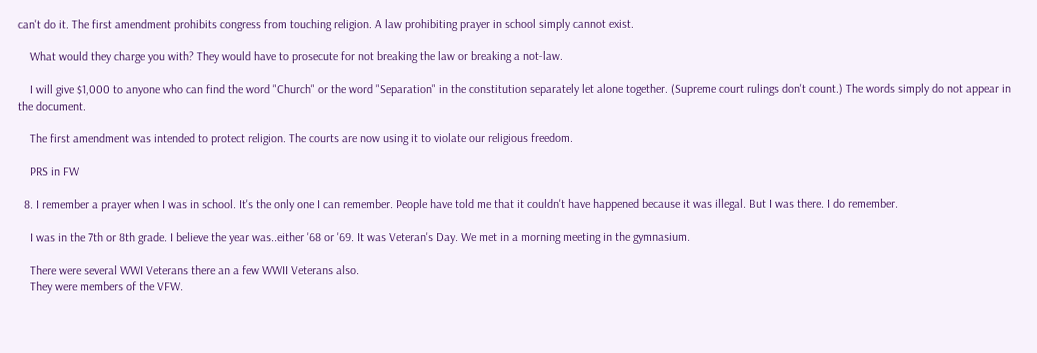can't do it. The first amendment prohibits congress from touching religion. A law prohibiting prayer in school simply cannot exist.

    What would they charge you with? They would have to prosecute for not breaking the law or breaking a not-law.

    I will give $1,000 to anyone who can find the word "Church" or the word "Separation" in the constitution separately let alone together. (Supreme court rulings don't count.) The words simply do not appear in the document.

    The first amendment was intended to protect religion. The courts are now using it to violate our religious freedom.

    PRS in FW

  8. I remember a prayer when I was in school. It's the only one I can remember. People have told me that it couldn't have happened because it was illegal. But I was there. I do remember.

    I was in the 7th or 8th grade. I believe the year was..either '68 or '69. It was Veteran's Day. We met in a morning meeting in the gymnasium.

    There were several WWI Veterans there an a few WWII Veterans also.
    They were members of the VFW.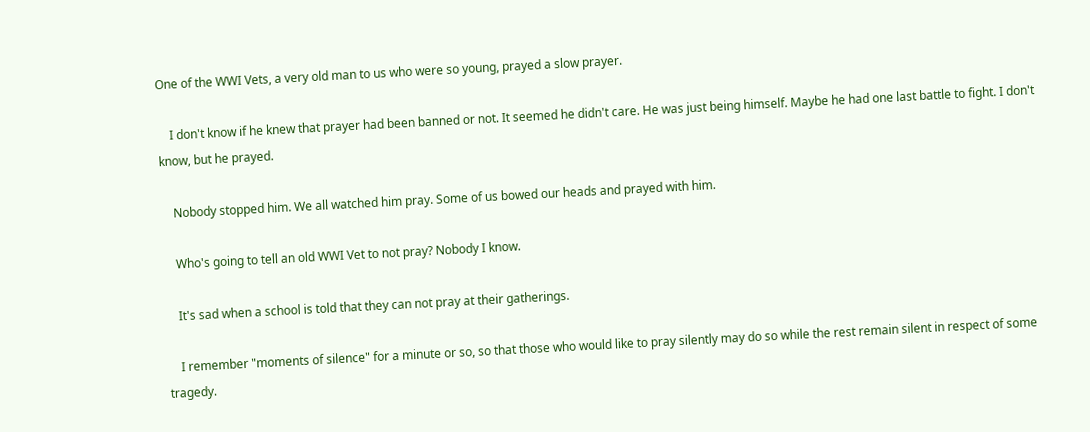One of the WWI Vets, a very old man to us who were so young, prayed a slow prayer.

    I don't know if he knew that prayer had been banned or not. It seemed he didn't care. He was just being himself. Maybe he had one last battle to fight. I don't know, but he prayed.

    Nobody stopped him. We all watched him pray. Some of us bowed our heads and prayed with him.

    Who's going to tell an old WWI Vet to not pray? Nobody I know.

    It's sad when a school is told that they can not pray at their gatherings.

    I remember "moments of silence" for a minute or so, so that those who would like to pray silently may do so while the rest remain silent in respect of some tragedy.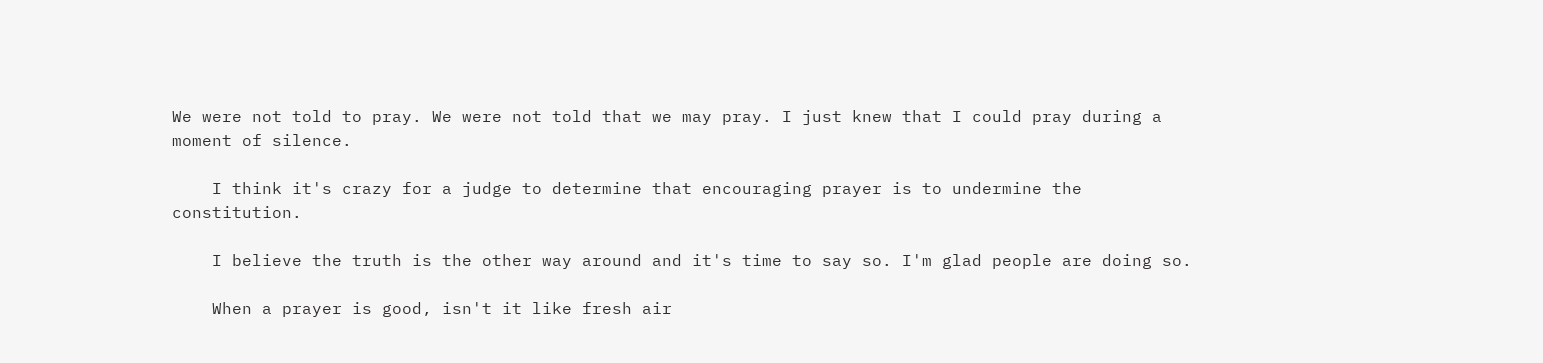We were not told to pray. We were not told that we may pray. I just knew that I could pray during a moment of silence.

    I think it's crazy for a judge to determine that encouraging prayer is to undermine the constitution.

    I believe the truth is the other way around and it's time to say so. I'm glad people are doing so.

    When a prayer is good, isn't it like fresh air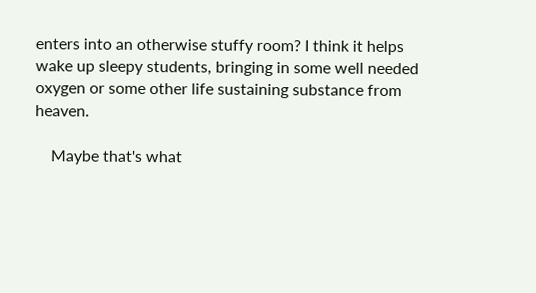enters into an otherwise stuffy room? I think it helps wake up sleepy students, bringing in some well needed oxygen or some other life sustaining substance from heaven.

    Maybe that's what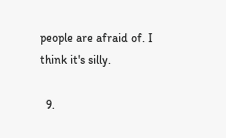people are afraid of. I think it's silly.

  9.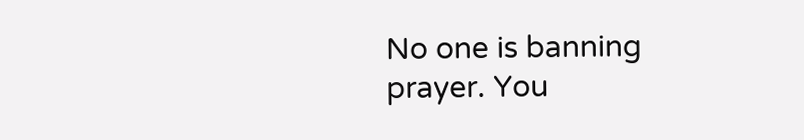No one is banning prayer. You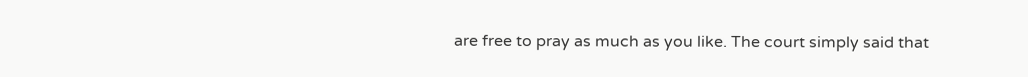are free to pray as much as you like. The court simply said that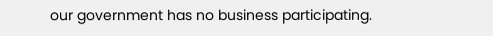our government has no business participating.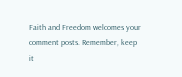Faith and Freedom welcomes your comment posts. Remember, keep it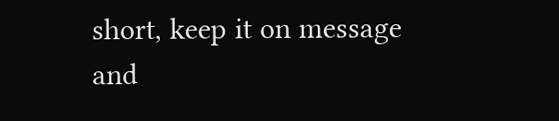short, keep it on message and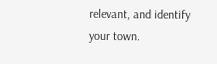relevant, and identify your town.